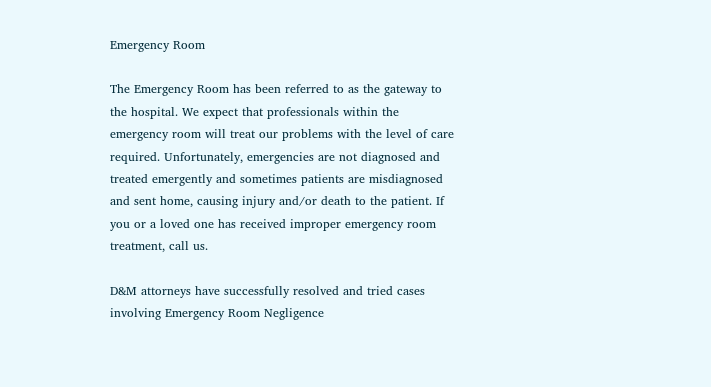Emergency Room

The Emergency Room has been referred to as the gateway to the hospital. We expect that professionals within the emergency room will treat our problems with the level of care required. Unfortunately, emergencies are not diagnosed and treated emergently and sometimes patients are misdiagnosed and sent home, causing injury and/or death to the patient. If you or a loved one has received improper emergency room treatment, call us.

D&M attorneys have successfully resolved and tried cases involving Emergency Room Negligence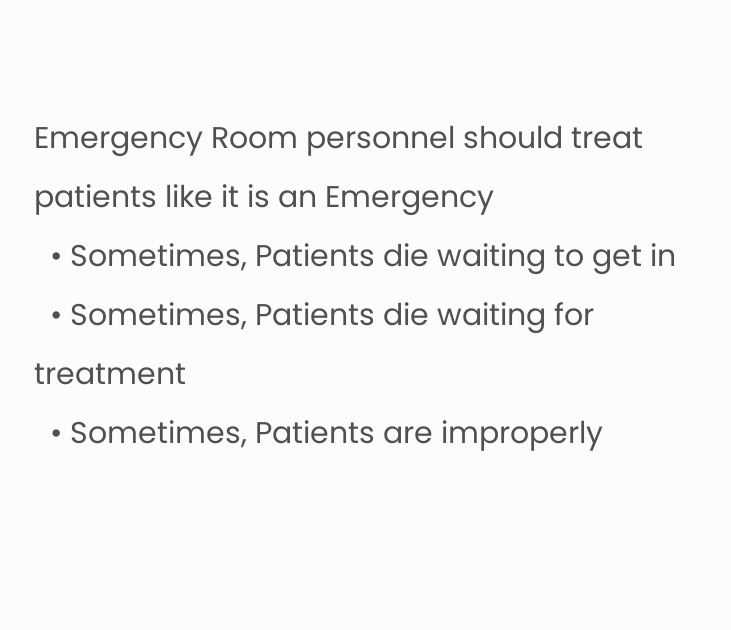Emergency Room personnel should treat patients like it is an Emergency
  • Sometimes, Patients die waiting to get in
  • Sometimes, Patients die waiting for treatment
  • Sometimes, Patients are improperly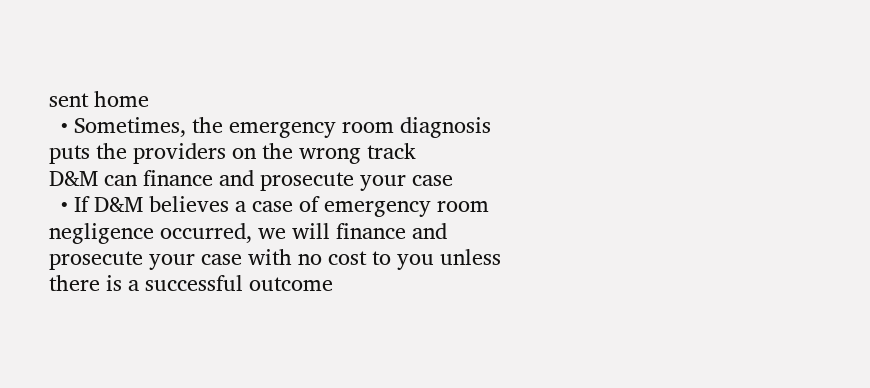sent home
  • Sometimes, the emergency room diagnosis puts the providers on the wrong track
D&M can finance and prosecute your case
  • If D&M believes a case of emergency room negligence occurred, we will finance and prosecute your case with no cost to you unless there is a successful outcome